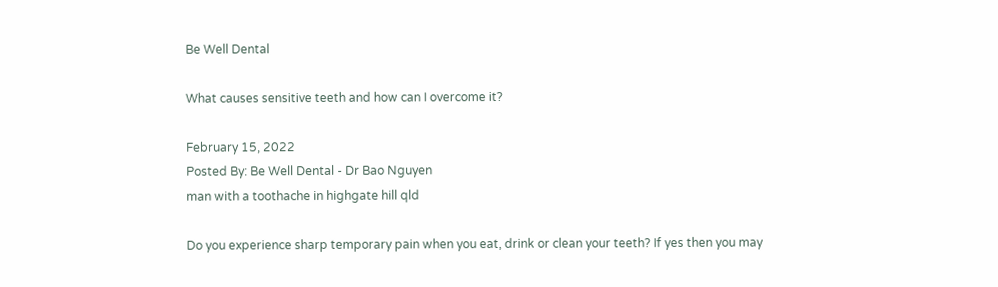Be Well Dental

What causes sensitive teeth and how can I overcome it?

February 15, 2022
Posted By: Be Well Dental - Dr Bao Nguyen
man with a toothache in highgate hill qld

Do you experience sharp temporary pain when you eat, drink or clean your teeth? If yes then you may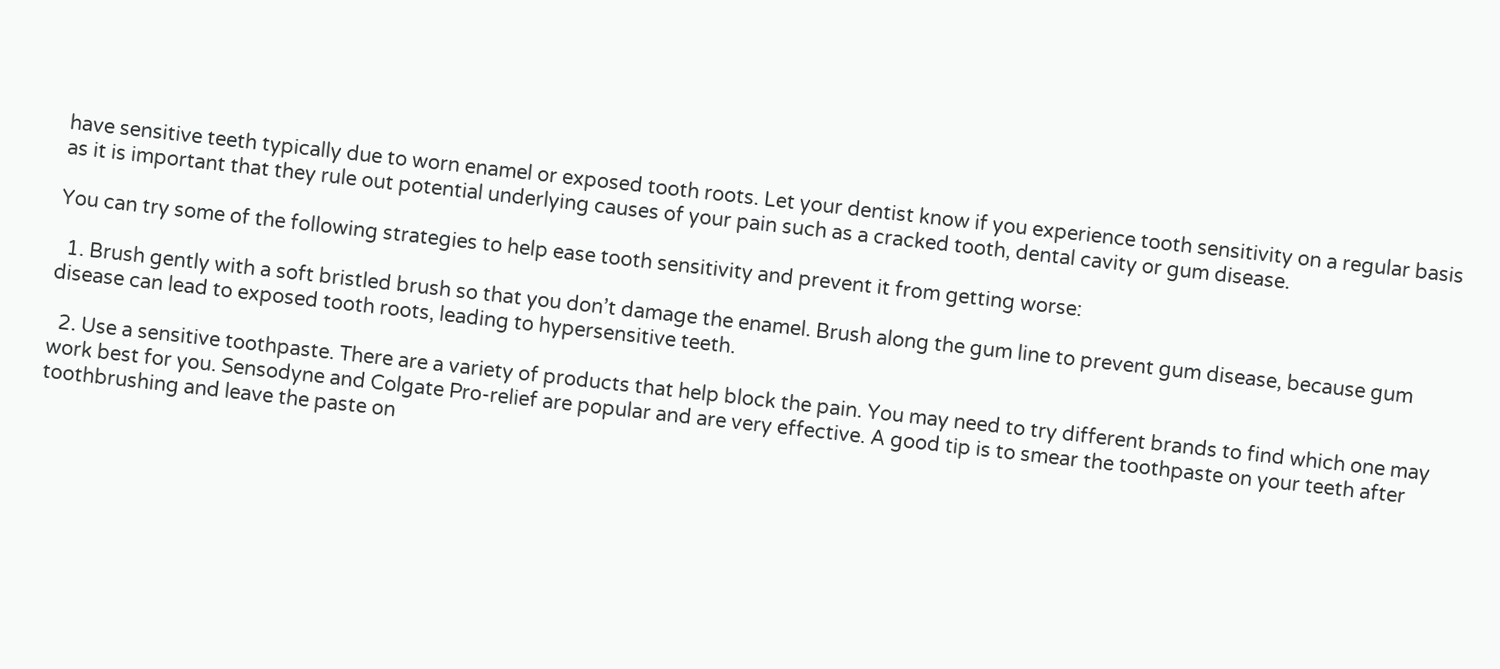have sensitive teeth typically due to worn enamel or exposed tooth roots. Let your dentist know if you experience tooth sensitivity on a regular basis as it is important that they rule out potential underlying causes of your pain such as a cracked tooth, dental cavity or gum disease.

You can try some of the following strategies to help ease tooth sensitivity and prevent it from getting worse:

  1. Brush gently with a soft bristled brush so that you don’t damage the enamel. Brush along the gum line to prevent gum disease, because gum disease can lead to exposed tooth roots, leading to hypersensitive teeth.

  2. Use a sensitive toothpaste. There are a variety of products that help block the pain. You may need to try different brands to find which one may work best for you. Sensodyne and Colgate Pro-relief are popular and are very effective. A good tip is to smear the toothpaste on your teeth after toothbrushing and leave the paste on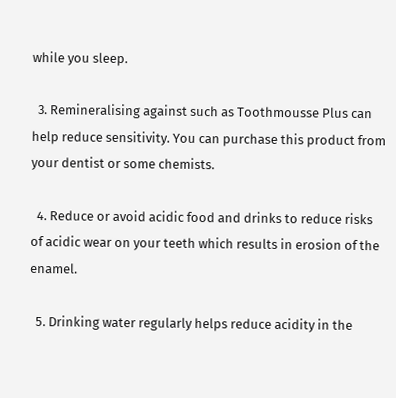while you sleep.

  3. Remineralising against such as Toothmousse Plus can help reduce sensitivity. You can purchase this product from your dentist or some chemists.

  4. Reduce or avoid acidic food and drinks to reduce risks of acidic wear on your teeth which results in erosion of the enamel.

  5. Drinking water regularly helps reduce acidity in the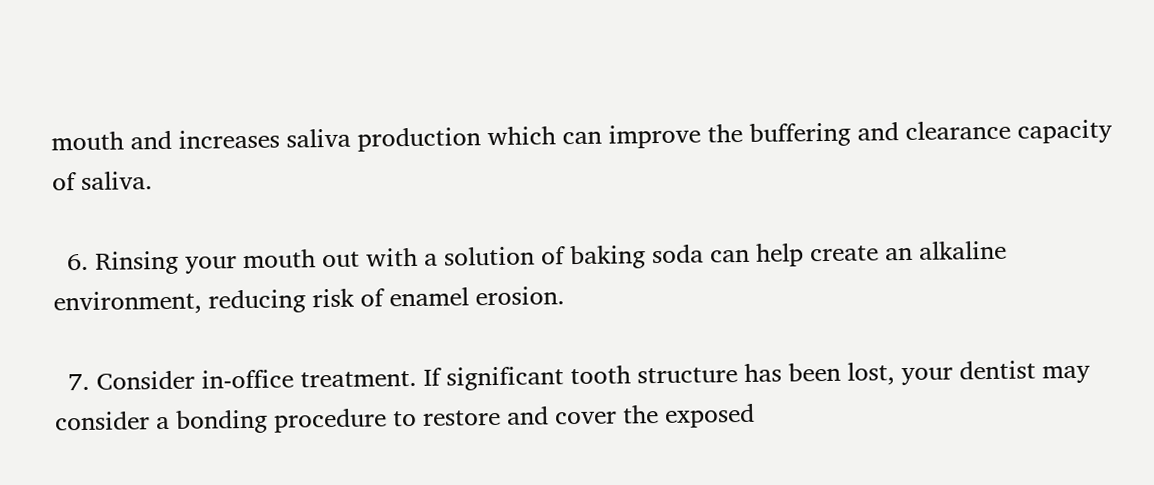mouth and increases saliva production which can improve the buffering and clearance capacity of saliva.

  6. Rinsing your mouth out with a solution of baking soda can help create an alkaline environment, reducing risk of enamel erosion.

  7. Consider in-office treatment. If significant tooth structure has been lost, your dentist may consider a bonding procedure to restore and cover the exposed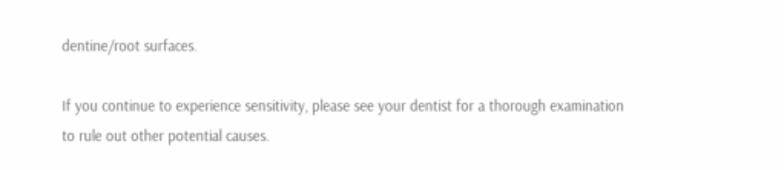dentine/root surfaces.

If you continue to experience sensitivity, please see your dentist for a thorough examination to rule out other potential causes.